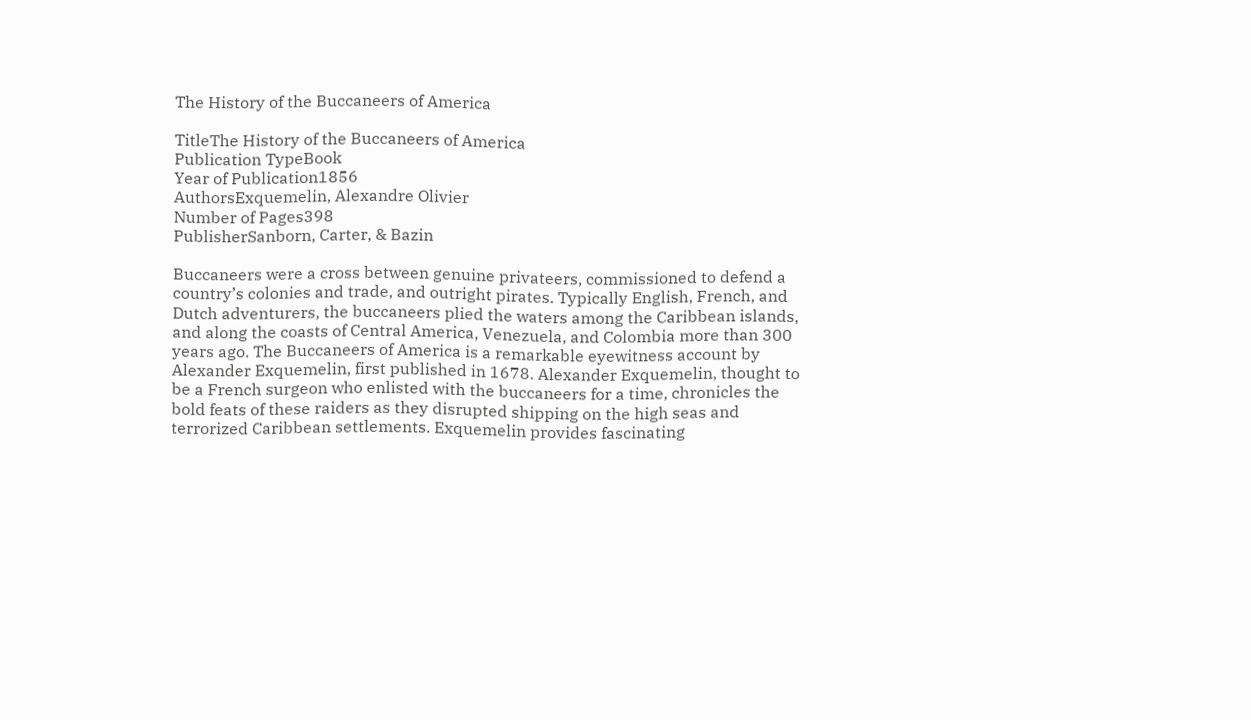The History of the Buccaneers of America

TitleThe History of the Buccaneers of America
Publication TypeBook
Year of Publication1856
AuthorsExquemelin, Alexandre Olivier
Number of Pages398
PublisherSanborn, Carter, & Bazin

Buccaneers were a cross between genuine privateers, commissioned to defend a country’s colonies and trade, and outright pirates. Typically English, French, and Dutch adventurers, the buccaneers plied the waters among the Caribbean islands, and along the coasts of Central America, Venezuela, and Colombia more than 300 years ago. The Buccaneers of America is a remarkable eyewitness account by Alexander Exquemelin, first published in 1678. Alexander Exquemelin, thought to be a French surgeon who enlisted with the buccaneers for a time, chronicles the bold feats of these raiders as they disrupted shipping on the high seas and terrorized Caribbean settlements. Exquemelin provides fascinating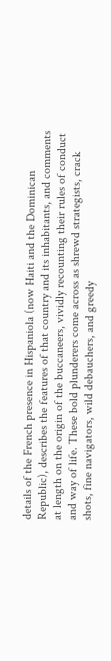details of the French presence in Hispaniola (now Haiti and the Dominican Republic), describes the features of that country and its inhabitants, and comments at length on the origin of the buccaneers, vividly recounting their rules of conduct and way of life. These bold plunderers come across as shrewd strategists, crack shots, fine navigators, wild debauchers, and greedy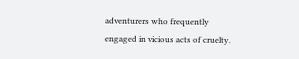adventurers who frequently engaged in vicious acts of cruelty.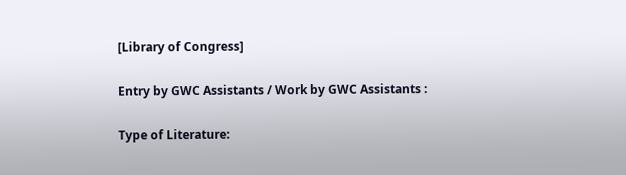[Library of Congress]

Entry by GWC Assistants / Work by GWC Assistants :

Type of Literature: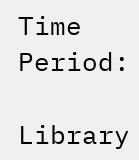Time Period:

Library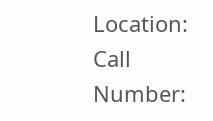Location:
Call Number: